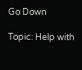Go Down

Topic: Help with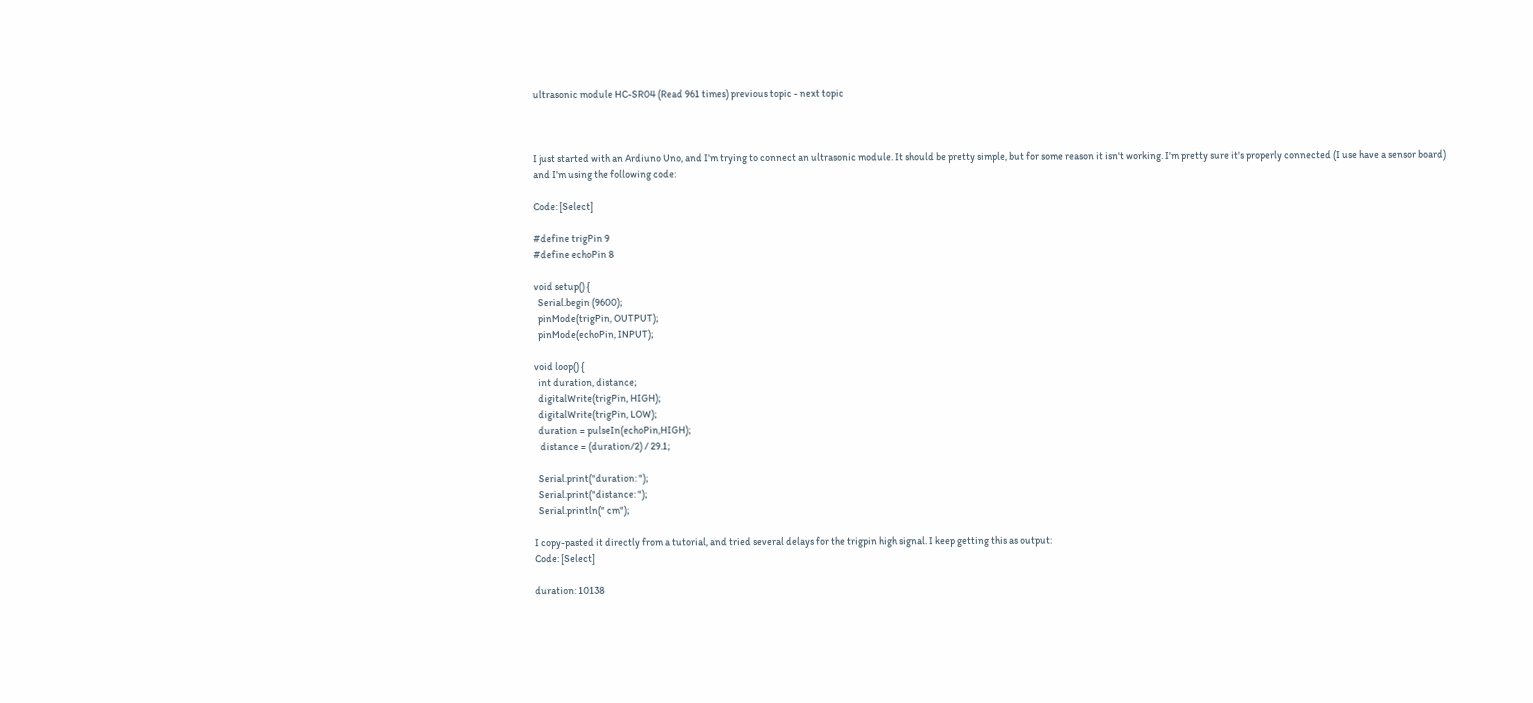ultrasonic module HC-SR04 (Read 961 times) previous topic - next topic



I just started with an Ardiuno Uno, and I'm trying to connect an ultrasonic module. It should be pretty simple, but for some reason it isn't working. I'm pretty sure it's properly connected (I use have a sensor board) and I'm using the following code:

Code: [Select]

#define trigPin 9
#define echoPin 8

void setup() {
  Serial.begin (9600);
  pinMode(trigPin, OUTPUT);
  pinMode(echoPin, INPUT);

void loop() {
  int duration, distance;
  digitalWrite(trigPin, HIGH);
  digitalWrite(trigPin, LOW);
  duration = pulseIn(echoPin,HIGH);
   distance = (duration/2) / 29.1;

  Serial.print("duration: ");
  Serial.print("distance: ");
  Serial.println(" cm");

I copy-pasted it directly from a tutorial, and tried several delays for the trigpin high signal. I keep getting this as output:
Code: [Select]

duration: 10138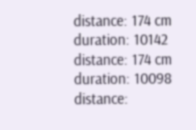distance: 174 cm
duration: 10142
distance: 174 cm
duration: 10098
distance: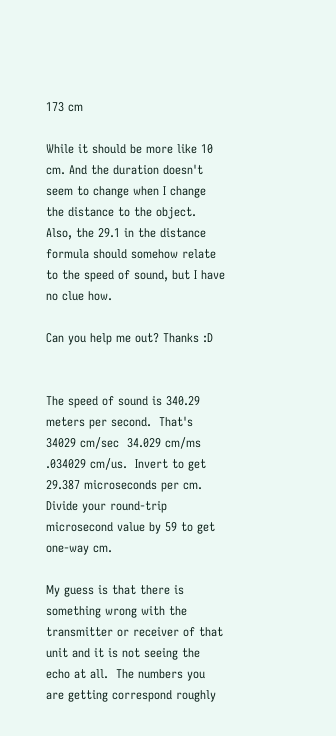173 cm

While it should be more like 10 cm. And the duration doesn't seem to change when I change the distance to the object.
Also, the 29.1 in the distance formula should somehow relate to the speed of sound, but I have no clue how.

Can you help me out? Thanks :D


The speed of sound is 340.29 meters per second.  That's 34029 cm/sec  34.029 cm/ms .034029 cm/us.  Invert to get 29.387 microseconds per cm.  Divide your round-trip microsecond value by 59 to get one-way cm.

My guess is that there is something wrong with the transmitter or receiver of that unit and it is not seeing the echo at all.  The numbers you are getting correspond roughly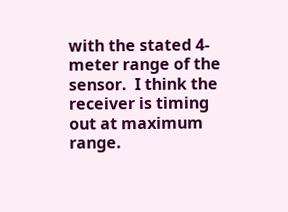with the stated 4-meter range of the sensor.  I think the receiver is timing out at maximum range.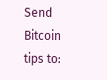Send Bitcoin tips to: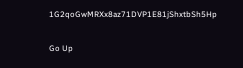1G2qoGwMRXx8az71DVP1E81jShxtbSh5Hp

Go Up